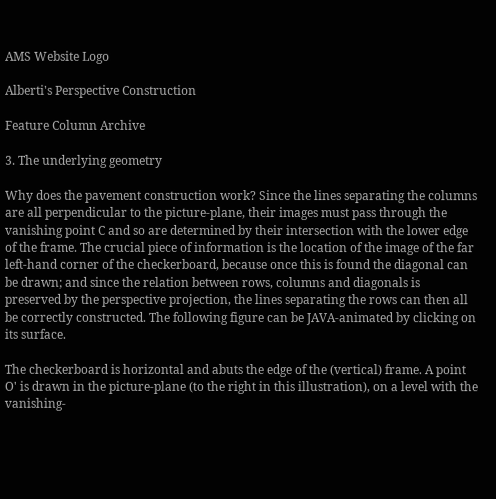AMS Website Logo

Alberti's Perspective Construction

Feature Column Archive

3. The underlying geometry

Why does the pavement construction work? Since the lines separating the columns are all perpendicular to the picture-plane, their images must pass through the vanishing point C and so are determined by their intersection with the lower edge of the frame. The crucial piece of information is the location of the image of the far left-hand corner of the checkerboard, because once this is found the diagonal can be drawn; and since the relation between rows, columns and diagonals is preserved by the perspective projection, the lines separating the rows can then all be correctly constructed. The following figure can be JAVA-animated by clicking on its surface.

The checkerboard is horizontal and abuts the edge of the (vertical) frame. A point O' is drawn in the picture-plane (to the right in this illustration), on a level with the vanishing-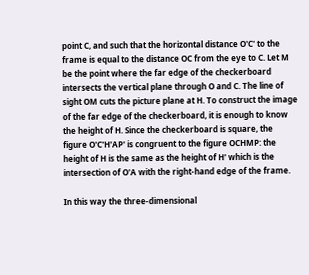point C, and such that the horizontal distance O'C' to the frame is equal to the distance OC from the eye to C. Let M be the point where the far edge of the checkerboard intersects the vertical plane through O and C. The line of sight OM cuts the picture plane at H. To construct the image of the far edge of the checkerboard, it is enough to know the height of H. Since the checkerboard is square, the figure O'C'H'AP' is congruent to the figure OCHMP: the height of H is the same as the height of H' which is the intersection of O'A with the right-hand edge of the frame.

In this way the three-dimensional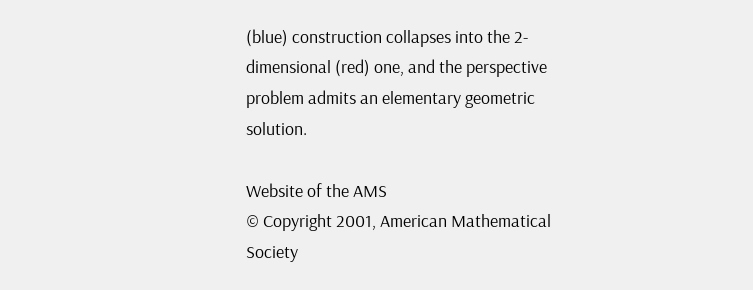(blue) construction collapses into the 2-dimensional (red) one, and the perspective problem admits an elementary geometric solution.

Website of the AMS
© Copyright 2001, American Mathematical Society